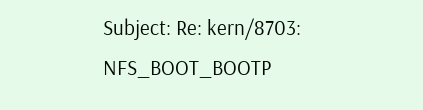Subject: Re: kern/8703: NFS_BOOT_BOOTP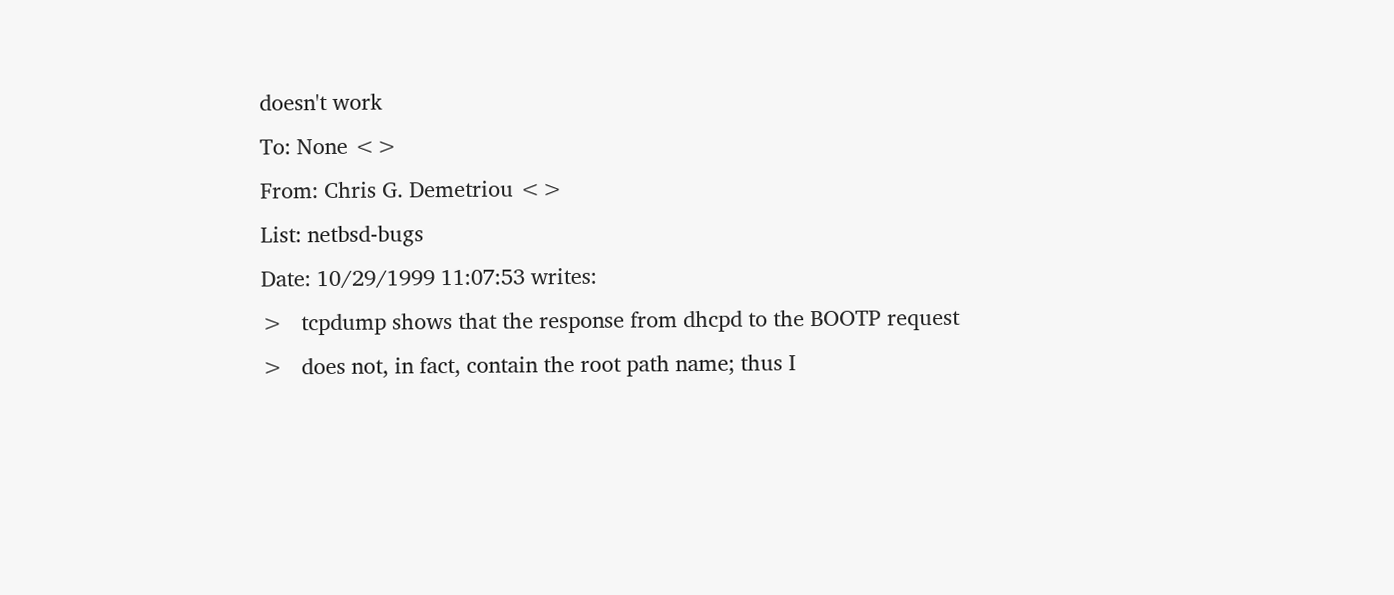doesn't work
To: None <>
From: Chris G. Demetriou <>
List: netbsd-bugs
Date: 10/29/1999 11:07:53 writes:
>   tcpdump shows that the response from dhcpd to the BOOTP request
>   does not, in fact, contain the root path name; thus I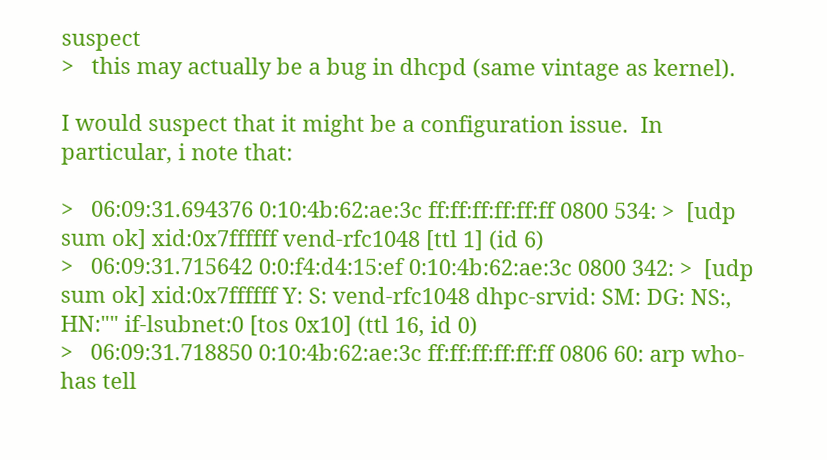suspect
>   this may actually be a bug in dhcpd (same vintage as kernel).

I would suspect that it might be a configuration issue.  In
particular, i note that:

>   06:09:31.694376 0:10:4b:62:ae:3c ff:ff:ff:ff:ff:ff 0800 534: >  [udp sum ok] xid:0x7ffffff vend-rfc1048 [ttl 1] (id 6)
>   06:09:31.715642 0:0:f4:d4:15:ef 0:10:4b:62:ae:3c 0800 342: >  [udp sum ok] xid:0x7ffffff Y: S: vend-rfc1048 dhpc-srvid: SM: DG: NS:, HN:"" if-lsubnet:0 [tos 0x10] (ttl 16, id 0)
>   06:09:31.718850 0:10:4b:62:ae:3c ff:ff:ff:ff:ff:ff 0806 60: arp who-has tell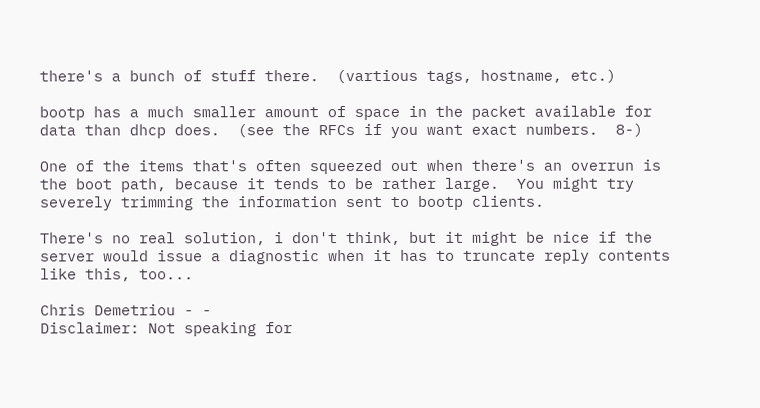there's a bunch of stuff there.  (vartious tags, hostname, etc.)

bootp has a much smaller amount of space in the packet available for
data than dhcp does.  (see the RFCs if you want exact numbers.  8-)

One of the items that's often squeezed out when there's an overrun is
the boot path, because it tends to be rather large.  You might try
severely trimming the information sent to bootp clients.

There's no real solution, i don't think, but it might be nice if the
server would issue a diagnostic when it has to truncate reply contents
like this, too...

Chris Demetriou - -
Disclaimer: Not speaking for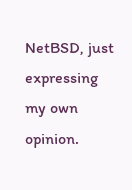NetBSD, just expressing my own opinion.